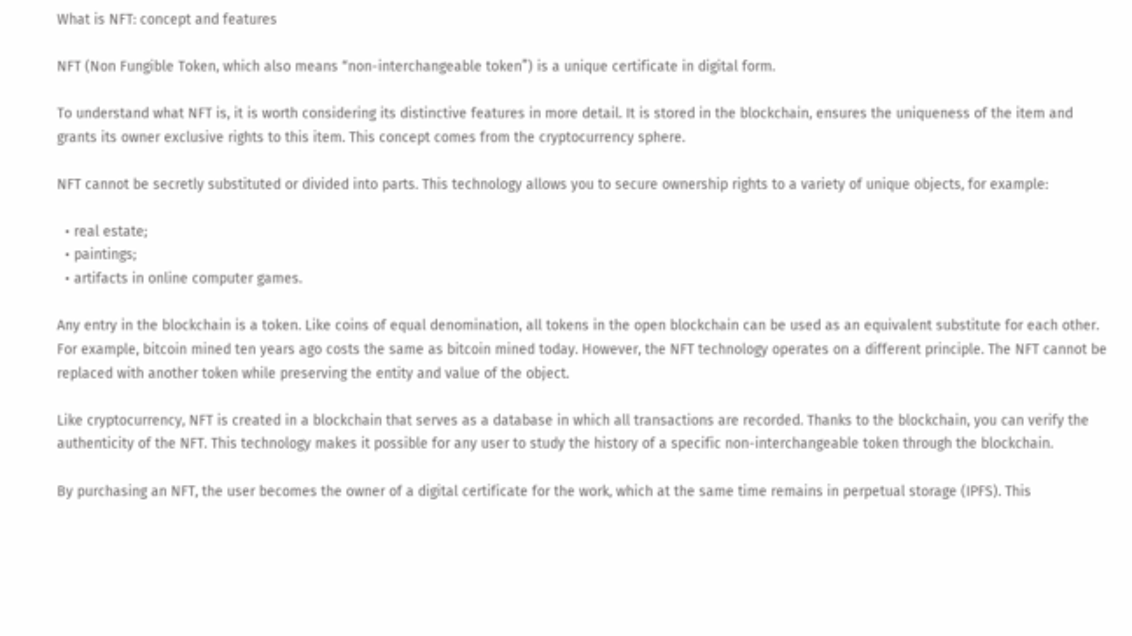What is NFT: concept and features

NFT (Non Fungible Token, which also means “non-interchangeable token”) is a unique certificate in digital form.

To understand what NFT is, it is worth considering its distinctive features in more detail. It is stored in the blockchain, ensures the uniqueness of the item and grants its owner exclusive rights to this item. This concept comes from the cryptocurrency sphere.

NFT cannot be secretly substituted or divided into parts. This technology allows you to secure ownership rights to a variety of unique objects, for example:

  • real estate;
  • paintings;
  • artifacts in online computer games.

Any entry in the blockchain is a token. Like coins of equal denomination, all tokens in the open blockchain can be used as an equivalent substitute for each other. For example, bitcoin mined ten years ago costs the same as bitcoin mined today. However, the NFT technology operates on a different principle. The NFT cannot be replaced with another token while preserving the entity and value of the object.

Like cryptocurrency, NFT is created in a blockchain that serves as a database in which all transactions are recorded. Thanks to the blockchain, you can verify the authenticity of the NFT. This technology makes it possible for any user to study the history of a specific non-interchangeable token through the blockchain.

By purchasing an NFT, the user becomes the owner of a digital certificate for the work, which at the same time remains in perpetual storage (IPFS). This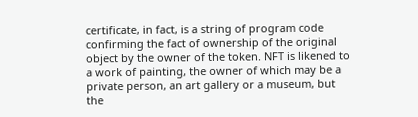certificate, in fact, is a string of program code confirming the fact of ownership of the original object by the owner of the token. NFT is likened to a work of painting, the owner of which may be a private person, an art gallery or a museum, but the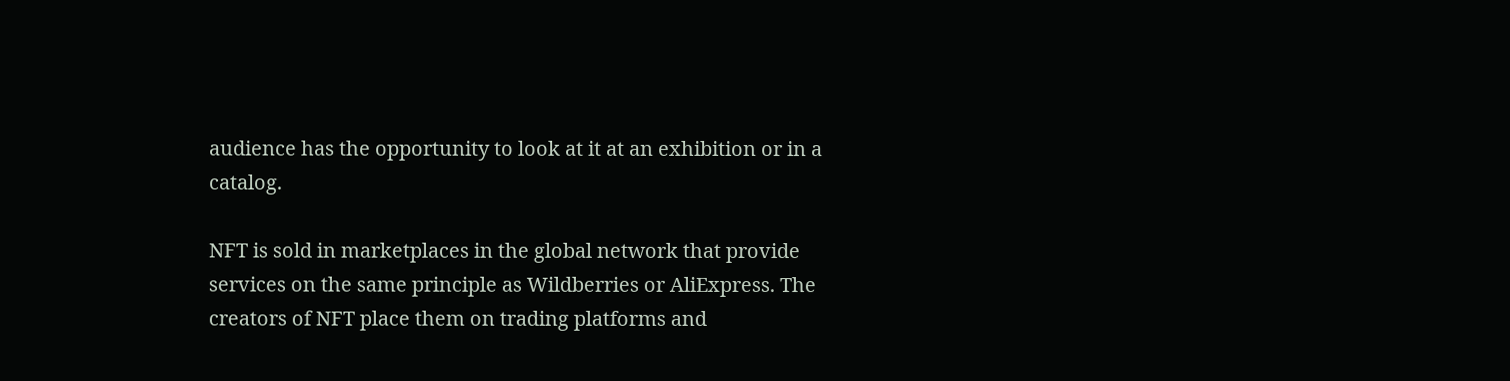audience has the opportunity to look at it at an exhibition or in a catalog.

NFT is sold in marketplaces in the global network that provide services on the same principle as Wildberries or AliExpress. The creators of NFT place them on trading platforms and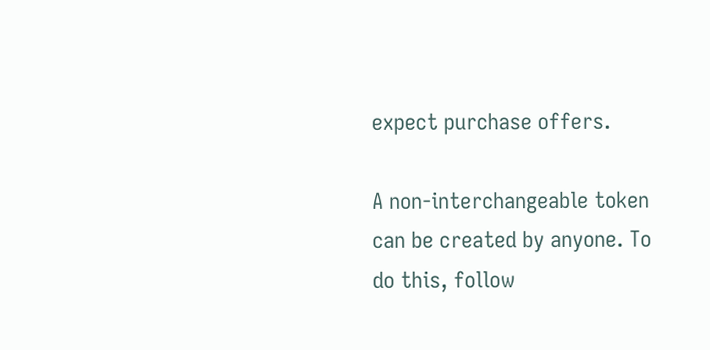expect purchase offers.

A non-interchangeable token can be created by anyone. To do this, follow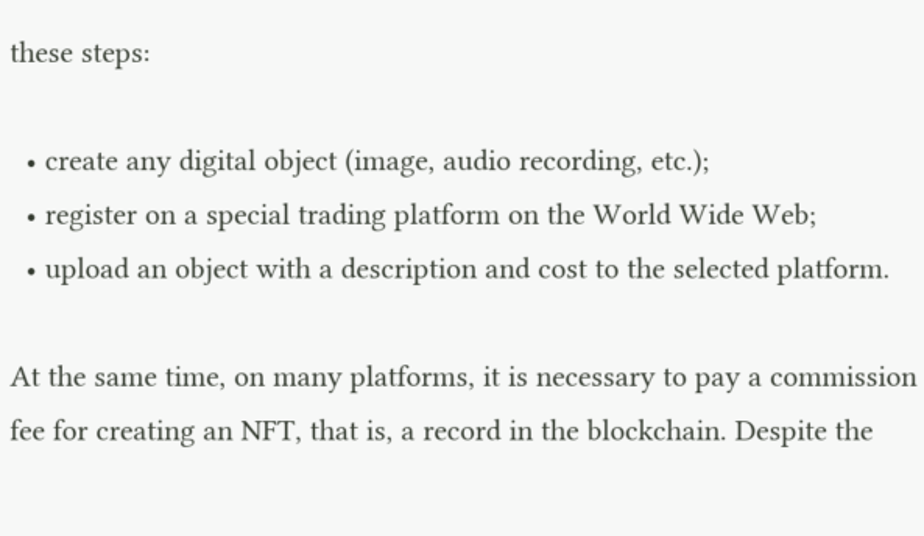these steps:

  • create any digital object (image, audio recording, etc.);
  • register on a special trading platform on the World Wide Web;
  • upload an object with a description and cost to the selected platform.

At the same time, on many platforms, it is necessary to pay a commission fee for creating an NFT, that is, a record in the blockchain. Despite the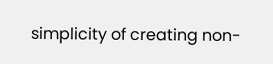simplicity of creating non-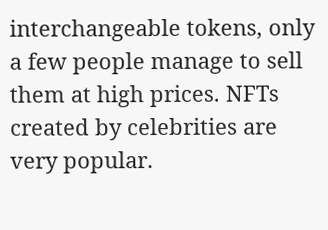interchangeable tokens, only a few people manage to sell them at high prices. NFTs created by celebrities are very popular.